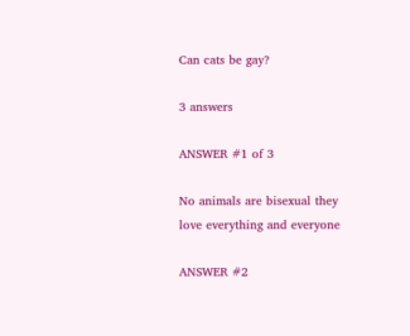Can cats be gay?

3 answers

ANSWER #1 of 3

No animals are bisexual they love everything and everyone

ANSWER #2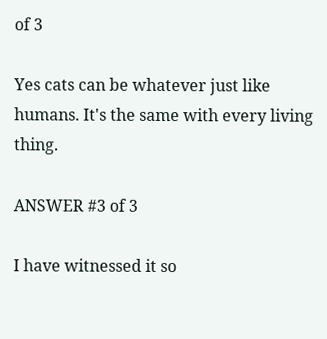of 3

Yes cats can be whatever just like humans. It's the same with every living thing.

ANSWER #3 of 3

I have witnessed it so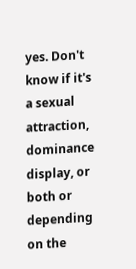yes. Don't know if it's a sexual attraction, dominance display, or both or depending on the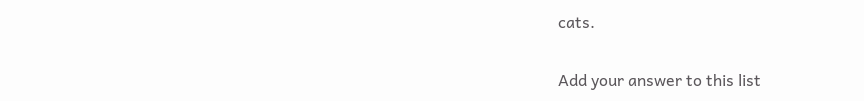cats.

Add your answer to this list